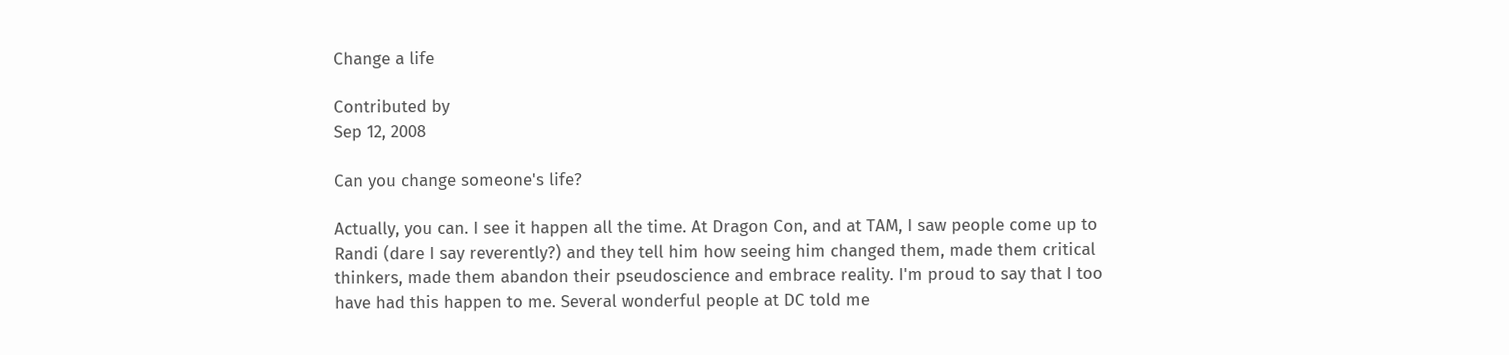Change a life

Contributed by
Sep 12, 2008

Can you change someone's life?

Actually, you can. I see it happen all the time. At Dragon Con, and at TAM, I saw people come up to Randi (dare I say reverently?) and they tell him how seeing him changed them, made them critical thinkers, made them abandon their pseudoscience and embrace reality. I'm proud to say that I too have had this happen to me. Several wonderful people at DC told me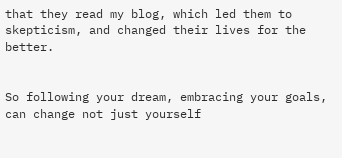that they read my blog, which led them to skepticism, and changed their lives for the better.


So following your dream, embracing your goals, can change not just yourself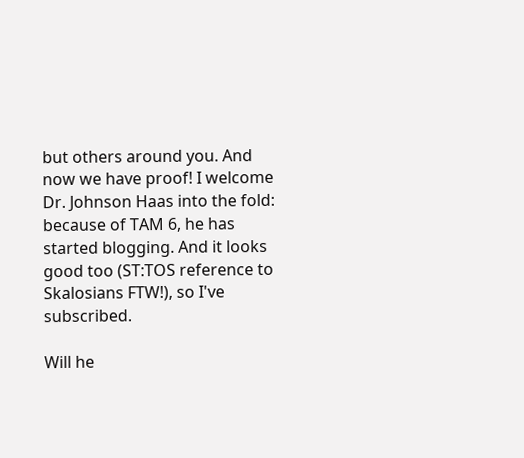but others around you. And now we have proof! I welcome Dr. Johnson Haas into the fold: because of TAM 6, he has started blogging. And it looks good too (ST:TOS reference to Skalosians FTW!), so I've subscribed.

Will he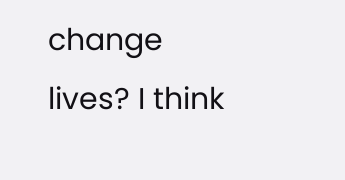change lives? I think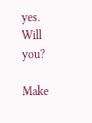yes. Will you?

Make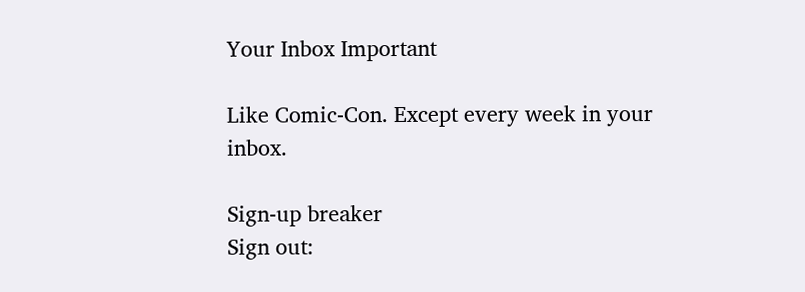Your Inbox Important

Like Comic-Con. Except every week in your inbox.

Sign-up breaker
Sign out: